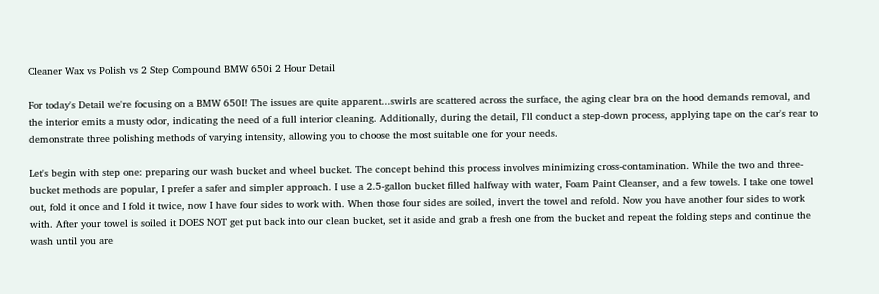Cleaner Wax vs Polish vs 2 Step Compound BMW 650i 2 Hour Detail

For today's Detail we're focusing on a BMW 650I! The issues are quite apparent...swirls are scattered across the surface, the aging clear bra on the hood demands removal, and the interior emits a musty odor, indicating the need of a full interior cleaning. Additionally, during the detail, I'll conduct a step-down process, applying tape on the car's rear to demonstrate three polishing methods of varying intensity, allowing you to choose the most suitable one for your needs.

Let's begin with step one: preparing our wash bucket and wheel bucket. The concept behind this process involves minimizing cross-contamination. While the two and three-bucket methods are popular, I prefer a safer and simpler approach. I use a 2.5-gallon bucket filled halfway with water, Foam Paint Cleanser, and a few towels. I take one towel out, fold it once and I fold it twice, now I have four sides to work with. When those four sides are soiled, invert the towel and refold. Now you have another four sides to work with. After your towel is soiled it DOES NOT get put back into our clean bucket, set it aside and grab a fresh one from the bucket and repeat the folding steps and continue the wash until you are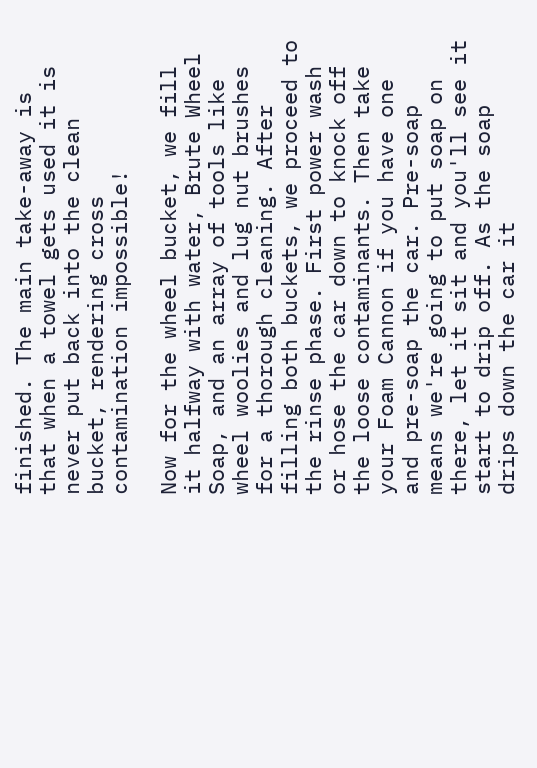finished. The main take-away is that when a towel gets used it is never put back into the clean bucket, rendering cross contamination impossible!

Now for the wheel bucket, we fill it halfway with water, Brute Wheel Soap, and an array of tools like wheel woolies and lug nut brushes for a thorough cleaning. After filling both buckets, we proceed to the rinse phase. First power wash or hose the car down to knock off the loose contaminants. Then take your Foam Cannon if you have one and pre-soap the car. Pre-soap means we're going to put soap on there, let it sit and you'll see it start to drip off. As the soap drips down the car it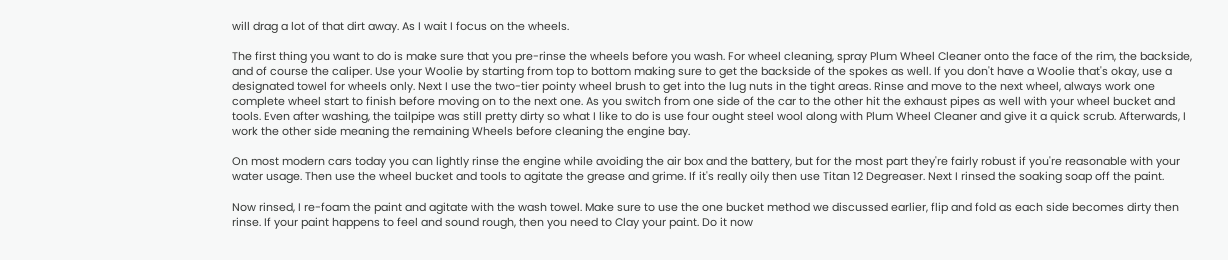will drag a lot of that dirt away. As I wait I focus on the wheels.

The first thing you want to do is make sure that you pre-rinse the wheels before you wash. For wheel cleaning, spray Plum Wheel Cleaner onto the face of the rim, the backside, and of course the caliper. Use your Woolie by starting from top to bottom making sure to get the backside of the spokes as well. If you don't have a Woolie that's okay, use a designated towel for wheels only. Next I use the two-tier pointy wheel brush to get into the lug nuts in the tight areas. Rinse and move to the next wheel, always work one complete wheel start to finish before moving on to the next one. As you switch from one side of the car to the other hit the exhaust pipes as well with your wheel bucket and tools. Even after washing, the tailpipe was still pretty dirty so what I like to do is use four ought steel wool along with Plum Wheel Cleaner and give it a quick scrub. Afterwards, I work the other side meaning the remaining Wheels before cleaning the engine bay.

On most modern cars today you can lightly rinse the engine while avoiding the air box and the battery, but for the most part they're fairly robust if you're reasonable with your water usage. Then use the wheel bucket and tools to agitate the grease and grime. If it's really oily then use Titan 12 Degreaser. Next I rinsed the soaking soap off the paint.

Now rinsed, I re-foam the paint and agitate with the wash towel. Make sure to use the one bucket method we discussed earlier, flip and fold as each side becomes dirty then rinse. If your paint happens to feel and sound rough, then you need to Clay your paint. Do it now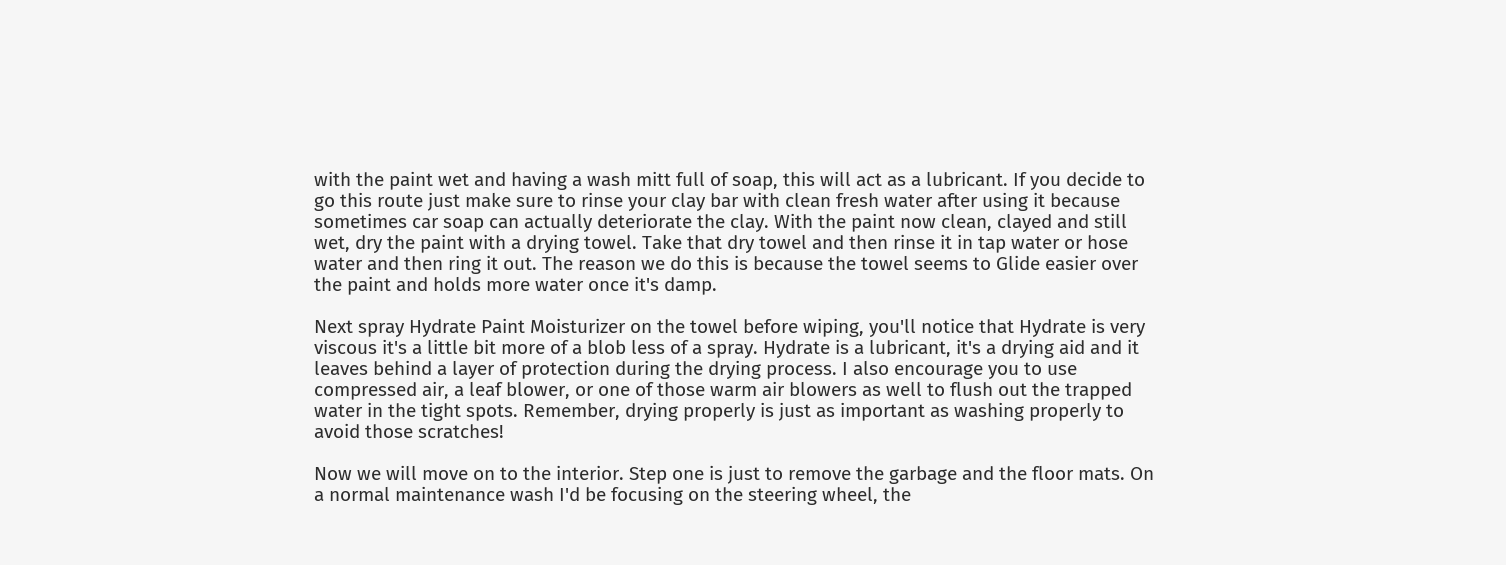with the paint wet and having a wash mitt full of soap, this will act as a lubricant. If you decide to go this route just make sure to rinse your clay bar with clean fresh water after using it because sometimes car soap can actually deteriorate the clay. With the paint now clean, clayed and still wet, dry the paint with a drying towel. Take that dry towel and then rinse it in tap water or hose water and then ring it out. The reason we do this is because the towel seems to Glide easier over the paint and holds more water once it's damp.

Next spray Hydrate Paint Moisturizer on the towel before wiping, you'll notice that Hydrate is very viscous it's a little bit more of a blob less of a spray. Hydrate is a lubricant, it's a drying aid and it leaves behind a layer of protection during the drying process. I also encourage you to use compressed air, a leaf blower, or one of those warm air blowers as well to flush out the trapped water in the tight spots. Remember, drying properly is just as important as washing properly to avoid those scratches!

Now we will move on to the interior. Step one is just to remove the garbage and the floor mats. On a normal maintenance wash I'd be focusing on the steering wheel, the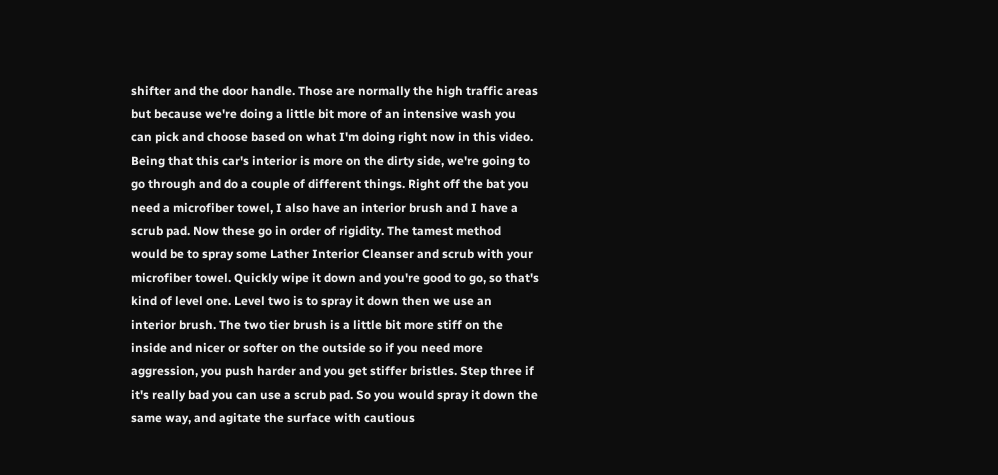shifter and the door handle. Those are normally the high traffic areas but because we're doing a little bit more of an intensive wash you can pick and choose based on what I'm doing right now in this video. Being that this car's interior is more on the dirty side, we're going to go through and do a couple of different things. Right off the bat you need a microfiber towel, I also have an interior brush and I have a scrub pad. Now these go in order of rigidity. The tamest method would be to spray some Lather Interior Cleanser and scrub with your microfiber towel. Quickly wipe it down and you're good to go, so that's kind of level one. Level two is to spray it down then we use an interior brush. The two tier brush is a little bit more stiff on the inside and nicer or softer on the outside so if you need more aggression, you push harder and you get stiffer bristles. Step three if it's really bad you can use a scrub pad. So you would spray it down the same way, and agitate the surface with cautious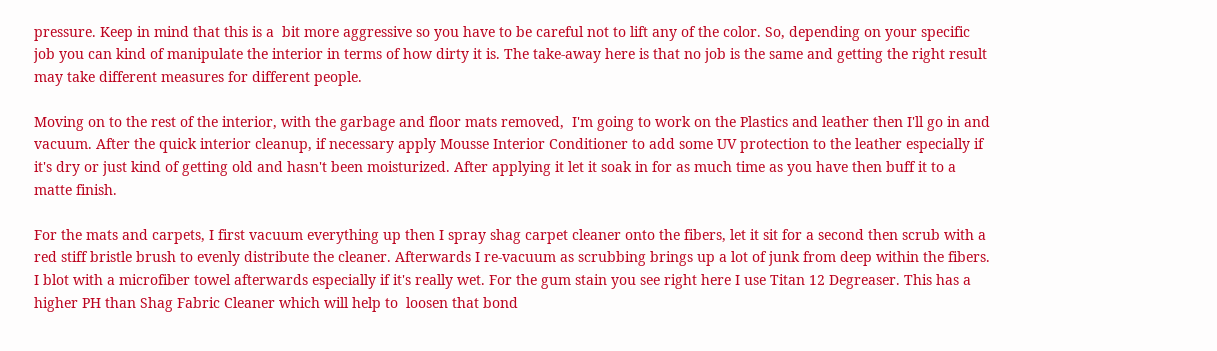pressure. Keep in mind that this is a  bit more aggressive so you have to be careful not to lift any of the color. So, depending on your specific job you can kind of manipulate the interior in terms of how dirty it is. The take-away here is that no job is the same and getting the right result may take different measures for different people.

Moving on to the rest of the interior, with the garbage and floor mats removed,  I'm going to work on the Plastics and leather then I'll go in and vacuum. After the quick interior cleanup, if necessary apply Mousse Interior Conditioner to add some UV protection to the leather especially if it's dry or just kind of getting old and hasn't been moisturized. After applying it let it soak in for as much time as you have then buff it to a matte finish.

For the mats and carpets, I first vacuum everything up then I spray shag carpet cleaner onto the fibers, let it sit for a second then scrub with a red stiff bristle brush to evenly distribute the cleaner. Afterwards I re-vacuum as scrubbing brings up a lot of junk from deep within the fibers. I blot with a microfiber towel afterwards especially if it's really wet. For the gum stain you see right here I use Titan 12 Degreaser. This has a higher PH than Shag Fabric Cleaner which will help to  loosen that bond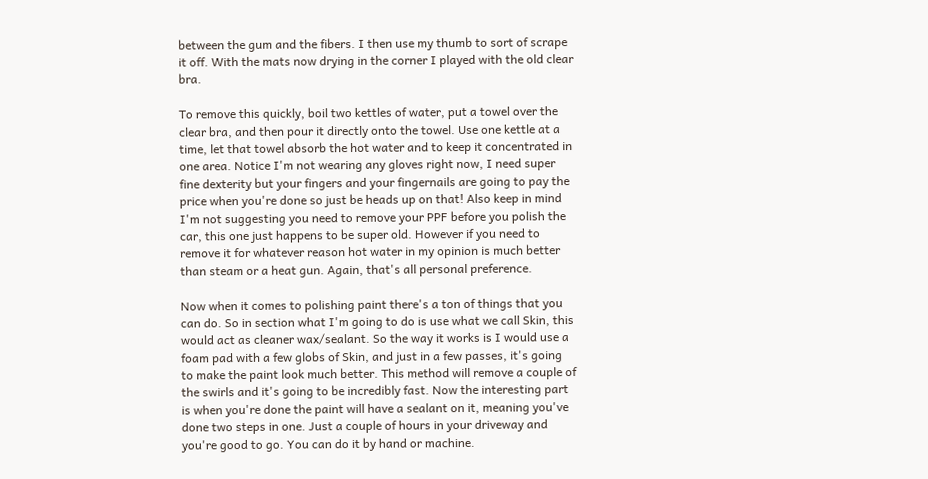between the gum and the fibers. I then use my thumb to sort of scrape it off. With the mats now drying in the corner I played with the old clear bra.

To remove this quickly, boil two kettles of water, put a towel over the clear bra, and then pour it directly onto the towel. Use one kettle at a time, let that towel absorb the hot water and to keep it concentrated in one area. Notice I'm not wearing any gloves right now, I need super fine dexterity but your fingers and your fingernails are going to pay the price when you're done so just be heads up on that! Also keep in mind I'm not suggesting you need to remove your PPF before you polish the car, this one just happens to be super old. However if you need to remove it for whatever reason hot water in my opinion is much better than steam or a heat gun. Again, that's all personal preference.

Now when it comes to polishing paint there's a ton of things that you can do. So in section what I'm going to do is use what we call Skin, this would act as cleaner wax/sealant. So the way it works is I would use a foam pad with a few globs of Skin, and just in a few passes, it's going to make the paint look much better. This method will remove a couple of the swirls and it's going to be incredibly fast. Now the interesting part is when you're done the paint will have a sealant on it, meaning you've done two steps in one. Just a couple of hours in your driveway and you're good to go. You can do it by hand or machine.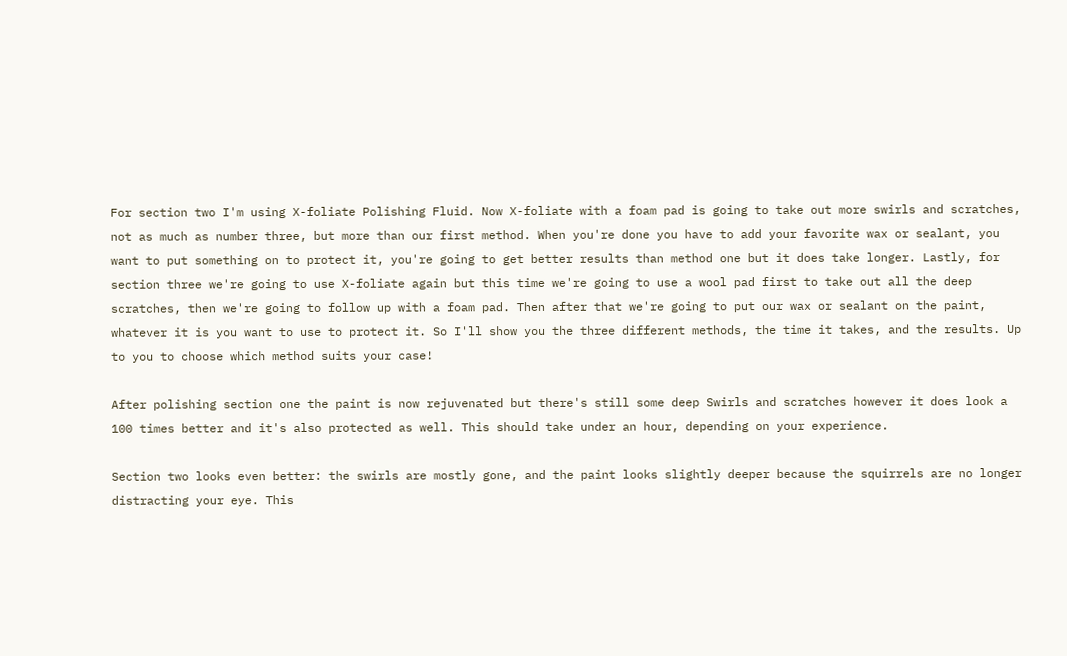For section two I'm using X-foliate Polishing Fluid. Now X-foliate with a foam pad is going to take out more swirls and scratches, not as much as number three, but more than our first method. When you're done you have to add your favorite wax or sealant, you want to put something on to protect it, you're going to get better results than method one but it does take longer. Lastly, for section three we're going to use X-foliate again but this time we're going to use a wool pad first to take out all the deep scratches, then we're going to follow up with a foam pad. Then after that we're going to put our wax or sealant on the paint, whatever it is you want to use to protect it. So I'll show you the three different methods, the time it takes, and the results. Up to you to choose which method suits your case!

After polishing section one the paint is now rejuvenated but there's still some deep Swirls and scratches however it does look a 100 times better and it's also protected as well. This should take under an hour, depending on your experience.

Section two looks even better: the swirls are mostly gone, and the paint looks slightly deeper because the squirrels are no longer distracting your eye. This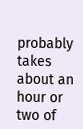probably takes about an hour or two of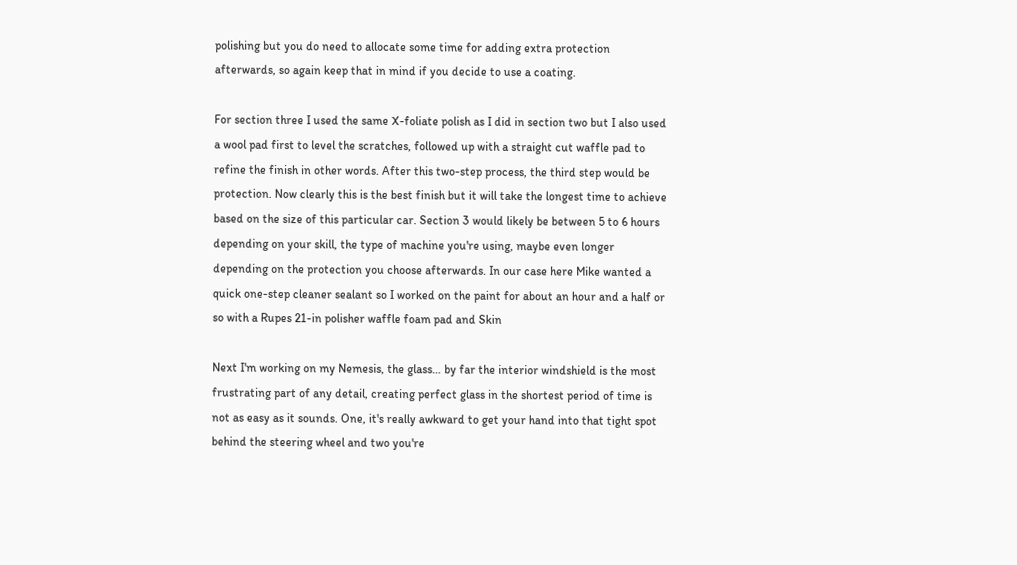polishing but you do need to allocate some time for adding extra protection afterwards, so again keep that in mind if you decide to use a coating.

For section three I used the same X-foliate polish as I did in section two but I also used a wool pad first to level the scratches, followed up with a straight cut waffle pad to refine the finish in other words. After this two-step process, the third step would be protection. Now clearly this is the best finish but it will take the longest time to achieve based on the size of this particular car. Section 3 would likely be between 5 to 6 hours depending on your skill, the type of machine you're using, maybe even longer depending on the protection you choose afterwards. In our case here Mike wanted a quick one-step cleaner sealant so I worked on the paint for about an hour and a half or so with a Rupes 21-in polisher waffle foam pad and Skin

Next I'm working on my Nemesis, the glass… by far the interior windshield is the most frustrating part of any detail, creating perfect glass in the shortest period of time is not as easy as it sounds. One, it's really awkward to get your hand into that tight spot behind the steering wheel and two you're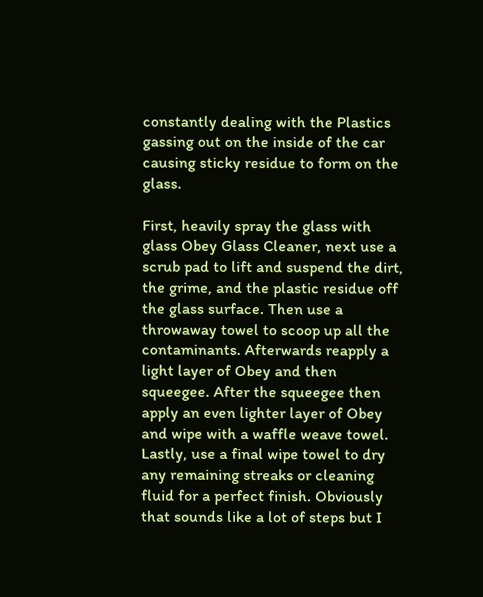constantly dealing with the Plastics gassing out on the inside of the car causing sticky residue to form on the glass.

First, heavily spray the glass with glass Obey Glass Cleaner, next use a scrub pad to lift and suspend the dirt, the grime, and the plastic residue off the glass surface. Then use a throwaway towel to scoop up all the contaminants. Afterwards reapply a light layer of Obey and then squeegee. After the squeegee then apply an even lighter layer of Obey and wipe with a waffle weave towel. Lastly, use a final wipe towel to dry any remaining streaks or cleaning fluid for a perfect finish. Obviously that sounds like a lot of steps but I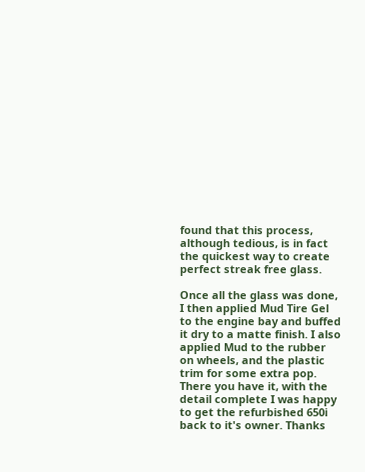found that this process, although tedious, is in fact the quickest way to create perfect streak free glass.

Once all the glass was done, I then applied Mud Tire Gel to the engine bay and buffed it dry to a matte finish. I also applied Mud to the rubber on wheels, and the plastic trim for some extra pop. There you have it, with the detail complete I was happy to get the refurbished 650i back to it's owner. Thanks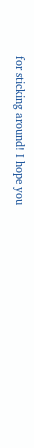for sticking around! I hope you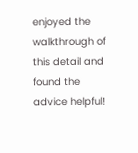enjoyed the walkthrough of this detail and found the advice helpful!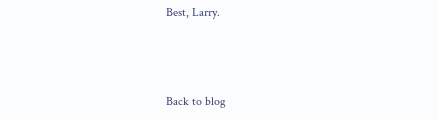Best, Larry.



Back to blog